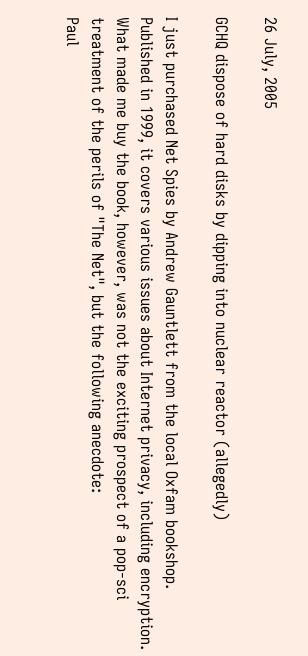26 July, 2005

GCHQ dispose of hard disks by dipping into nuclear reactor (allegedly)

I just purchased Net Spies by Andrew Gauntlett from the local Oxfam bookshop. Published in 1999, it covers various issues about Internet privacy, including encryption. What made me buy the book, however, was not the exciting prospect of a pop-sci treatment of the perils of "The Net", but the following anecdote:
Paul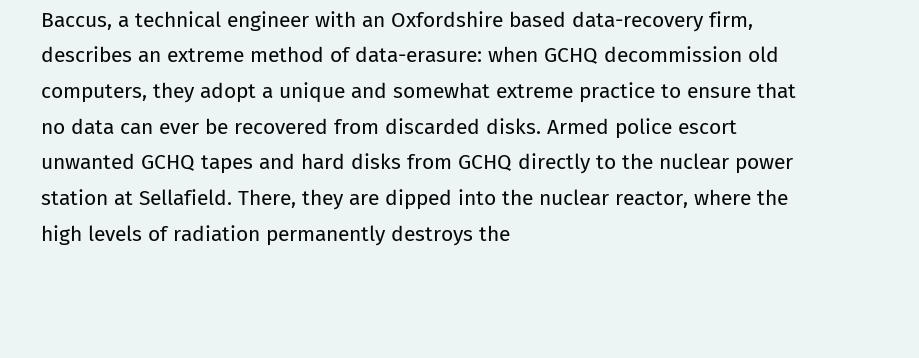Baccus, a technical engineer with an Oxfordshire based data-recovery firm, describes an extreme method of data-erasure: when GCHQ decommission old computers, they adopt a unique and somewhat extreme practice to ensure that no data can ever be recovered from discarded disks. Armed police escort unwanted GCHQ tapes and hard disks from GCHQ directly to the nuclear power station at Sellafield. There, they are dipped into the nuclear reactor, where the high levels of radiation permanently destroys the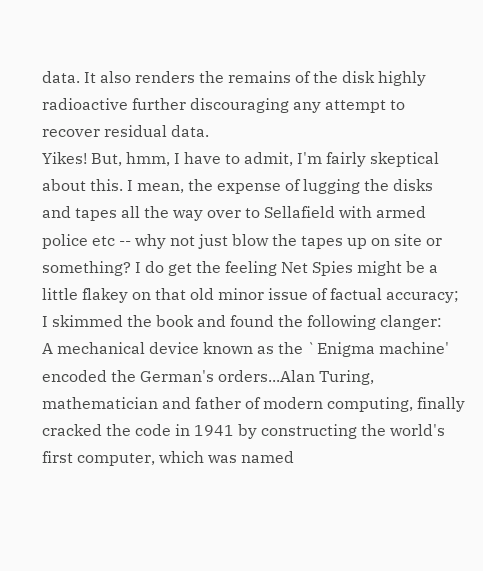data. It also renders the remains of the disk highly radioactive further discouraging any attempt to recover residual data.
Yikes! But, hmm, I have to admit, I'm fairly skeptical about this. I mean, the expense of lugging the disks and tapes all the way over to Sellafield with armed police etc -- why not just blow the tapes up on site or something? I do get the feeling Net Spies might be a little flakey on that old minor issue of factual accuracy; I skimmed the book and found the following clanger:
A mechanical device known as the `Enigma machine' encoded the German's orders...Alan Turing, mathematician and father of modern computing, finally cracked the code in 1941 by constructing the world's first computer, which was named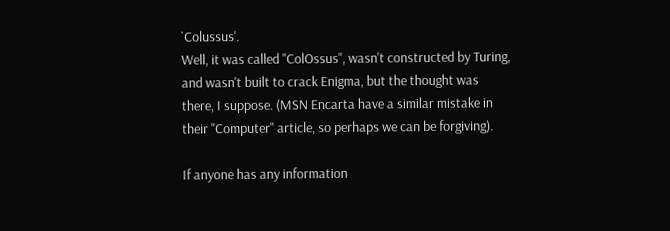`Colussus'.
Well, it was called "ColOssus", wasn't constructed by Turing, and wasn't built to crack Enigma, but the thought was there, I suppose. (MSN Encarta have a similar mistake in their "Computer" article, so perhaps we can be forgiving).

If anyone has any information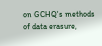on GCHQ's methods of data erasure,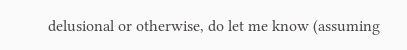delusional or otherwise, do let me know (assuming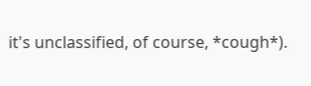it's unclassified, of course, *cough*).